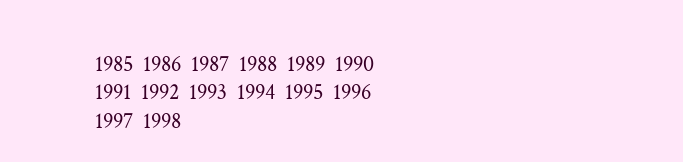1985  1986  1987  1988  1989  1990  1991  1992  1993  1994  1995  1996  1997  1998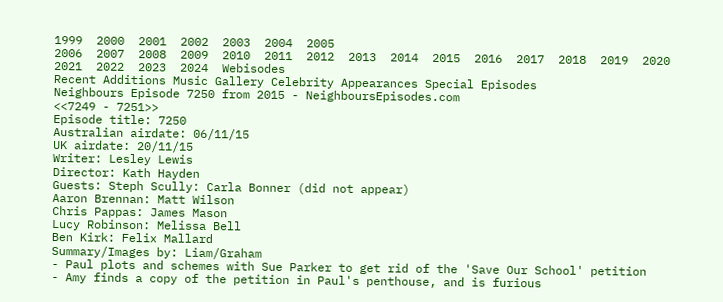1999  2000  2001  2002  2003  2004  2005
2006  2007  2008  2009  2010  2011  2012  2013  2014  2015  2016  2017  2018  2019  2020  2021  2022  2023  2024  Webisodes
Recent Additions Music Gallery Celebrity Appearances Special Episodes
Neighbours Episode 7250 from 2015 - NeighboursEpisodes.com
<<7249 - 7251>>
Episode title: 7250
Australian airdate: 06/11/15
UK airdate: 20/11/15
Writer: Lesley Lewis
Director: Kath Hayden
Guests: Steph Scully: Carla Bonner (did not appear)
Aaron Brennan: Matt Wilson
Chris Pappas: James Mason
Lucy Robinson: Melissa Bell
Ben Kirk: Felix Mallard
Summary/Images by: Liam/Graham
- Paul plots and schemes with Sue Parker to get rid of the 'Save Our School' petition
- Amy finds a copy of the petition in Paul's penthouse, and is furious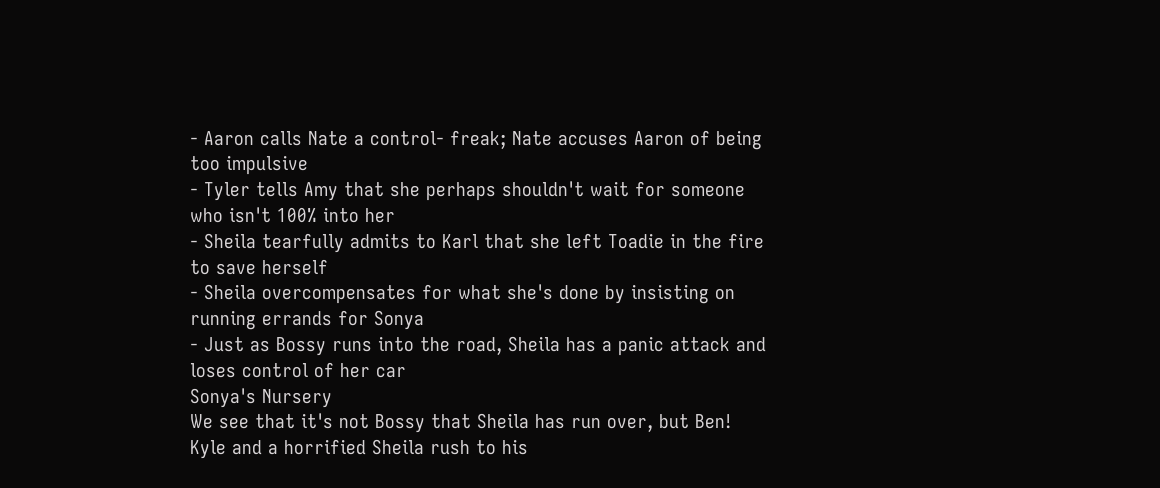- Aaron calls Nate a control- freak; Nate accuses Aaron of being too impulsive
- Tyler tells Amy that she perhaps shouldn't wait for someone who isn't 100% into her
- Sheila tearfully admits to Karl that she left Toadie in the fire to save herself
- Sheila overcompensates for what she's done by insisting on running errands for Sonya
- Just as Bossy runs into the road, Sheila has a panic attack and loses control of her car
Sonya's Nursery
We see that it's not Bossy that Sheila has run over, but Ben! Kyle and a horrified Sheila rush to his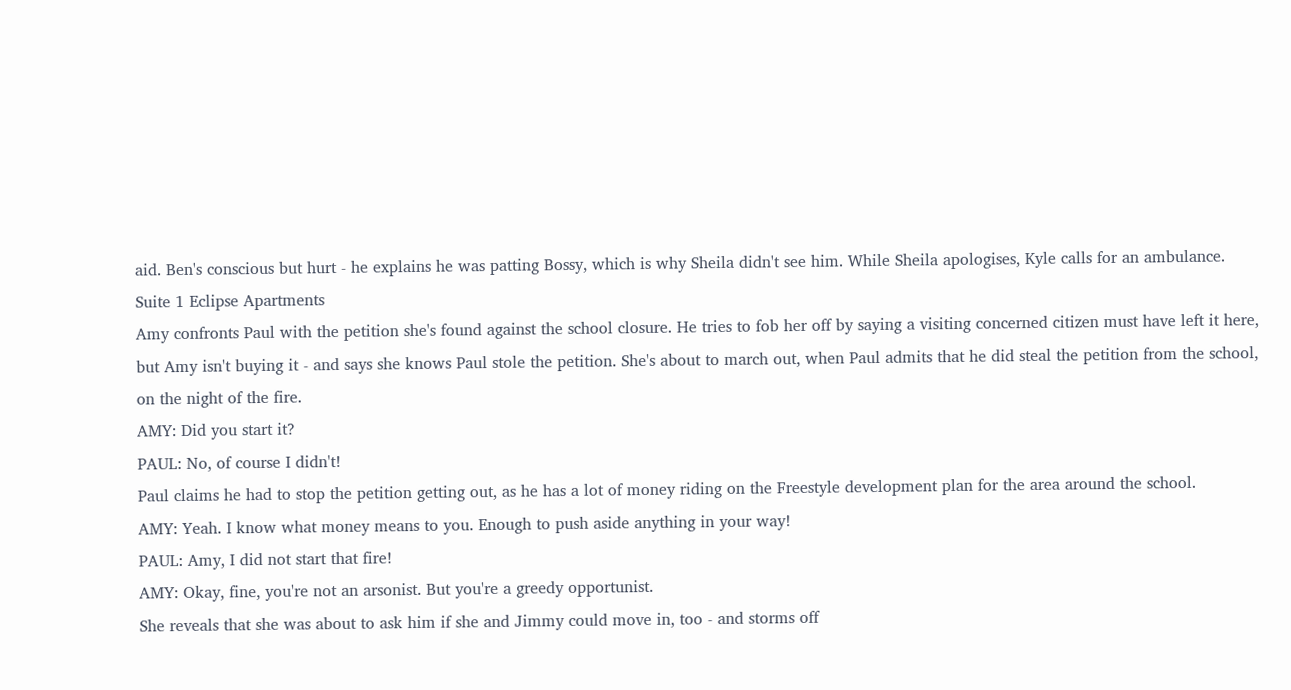aid. Ben's conscious but hurt - he explains he was patting Bossy, which is why Sheila didn't see him. While Sheila apologises, Kyle calls for an ambulance.
Suite 1 Eclipse Apartments
Amy confronts Paul with the petition she's found against the school closure. He tries to fob her off by saying a visiting concerned citizen must have left it here, but Amy isn't buying it - and says she knows Paul stole the petition. She's about to march out, when Paul admits that he did steal the petition from the school, on the night of the fire.
AMY: Did you start it?
PAUL: No, of course I didn't!
Paul claims he had to stop the petition getting out, as he has a lot of money riding on the Freestyle development plan for the area around the school.
AMY: Yeah. I know what money means to you. Enough to push aside anything in your way!
PAUL: Amy, I did not start that fire!
AMY: Okay, fine, you're not an arsonist. But you're a greedy opportunist.
She reveals that she was about to ask him if she and Jimmy could move in, too - and storms off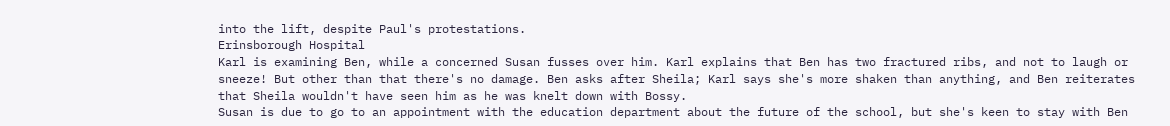into the lift, despite Paul's protestations.
Erinsborough Hospital
Karl is examining Ben, while a concerned Susan fusses over him. Karl explains that Ben has two fractured ribs, and not to laugh or sneeze! But other than that there's no damage. Ben asks after Sheila; Karl says she's more shaken than anything, and Ben reiterates that Sheila wouldn't have seen him as he was knelt down with Bossy.
Susan is due to go to an appointment with the education department about the future of the school, but she's keen to stay with Ben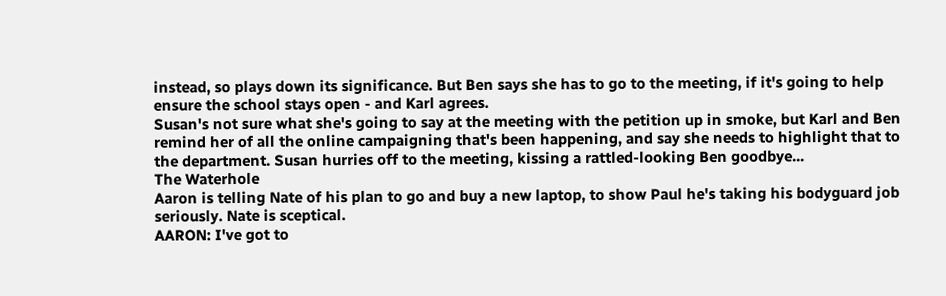instead, so plays down its significance. But Ben says she has to go to the meeting, if it's going to help ensure the school stays open - and Karl agrees.
Susan's not sure what she's going to say at the meeting with the petition up in smoke, but Karl and Ben remind her of all the online campaigning that's been happening, and say she needs to highlight that to the department. Susan hurries off to the meeting, kissing a rattled-looking Ben goodbye...
The Waterhole
Aaron is telling Nate of his plan to go and buy a new laptop, to show Paul he's taking his bodyguard job seriously. Nate is sceptical.
AARON: I've got to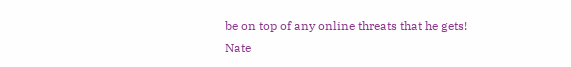be on top of any online threats that he gets!
Nate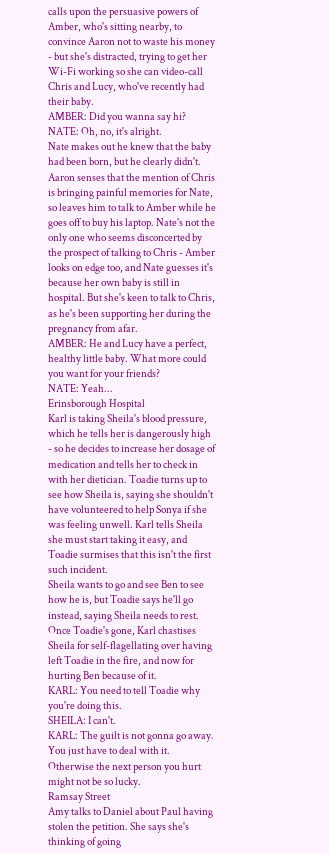calls upon the persuasive powers of Amber, who's sitting nearby, to convince Aaron not to waste his money - but she's distracted, trying to get her Wi-Fi working so she can video-call Chris and Lucy, who've recently had their baby.
AMBER: Did you wanna say hi?
NATE: Oh, no, it's alright.
Nate makes out he knew that the baby had been born, but he clearly didn't. Aaron senses that the mention of Chris is bringing painful memories for Nate, so leaves him to talk to Amber while he goes off to buy his laptop. Nate's not the only one who seems disconcerted by the prospect of talking to Chris - Amber looks on edge too, and Nate guesses it's because her own baby is still in hospital. But she's keen to talk to Chris, as he's been supporting her during the pregnancy from afar.
AMBER: He and Lucy have a perfect, healthy little baby. What more could you want for your friends?
NATE: Yeah...
Erinsborough Hospital
Karl is taking Sheila's blood pressure, which he tells her is dangerously high - so he decides to increase her dosage of medication and tells her to check in with her dietician. Toadie turns up to see how Sheila is, saying she shouldn't have volunteered to help Sonya if she was feeling unwell. Karl tells Sheila she must start taking it easy, and Toadie surmises that this isn't the first such incident.
Sheila wants to go and see Ben to see how he is, but Toadie says he'll go instead, saying Sheila needs to rest. Once Toadie's gone, Karl chastises Sheila for self-flagellating over having left Toadie in the fire, and now for hurting Ben because of it.
KARL: You need to tell Toadie why you're doing this.
SHEILA: I can't.
KARL: The guilt is not gonna go away. You just have to deal with it. Otherwise the next person you hurt might not be so lucky.
Ramsay Street
Amy talks to Daniel about Paul having stolen the petition. She says she's thinking of going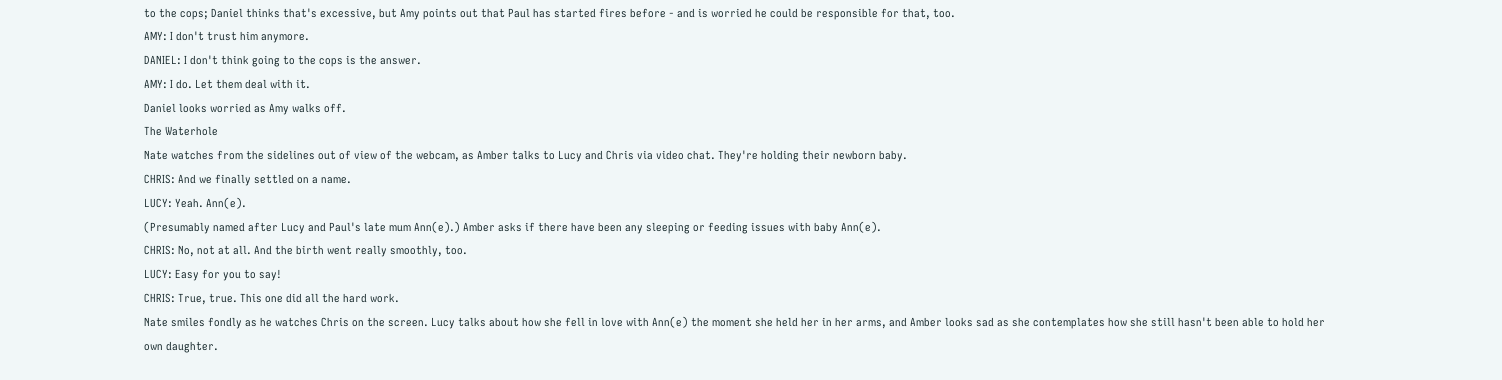to the cops; Daniel thinks that's excessive, but Amy points out that Paul has started fires before - and is worried he could be responsible for that, too.
AMY: I don't trust him anymore.
DANIEL: I don't think going to the cops is the answer.
AMY: I do. Let them deal with it.
Daniel looks worried as Amy walks off.
The Waterhole
Nate watches from the sidelines out of view of the webcam, as Amber talks to Lucy and Chris via video chat. They're holding their newborn baby.
CHRIS: And we finally settled on a name.
LUCY: Yeah. Ann(e).
(Presumably named after Lucy and Paul's late mum Ann(e).) Amber asks if there have been any sleeping or feeding issues with baby Ann(e).
CHRIS: No, not at all. And the birth went really smoothly, too.
LUCY: Easy for you to say!
CHRIS: True, true. This one did all the hard work.
Nate smiles fondly as he watches Chris on the screen. Lucy talks about how she fell in love with Ann(e) the moment she held her in her arms, and Amber looks sad as she contemplates how she still hasn't been able to hold her own daughter.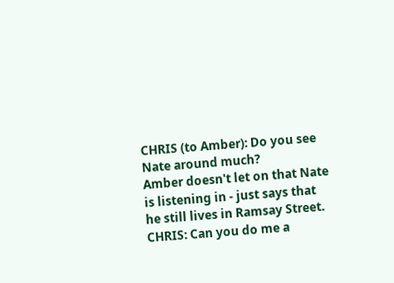CHRIS (to Amber): Do you see Nate around much?
Amber doesn't let on that Nate is listening in - just says that he still lives in Ramsay Street.
CHRIS: Can you do me a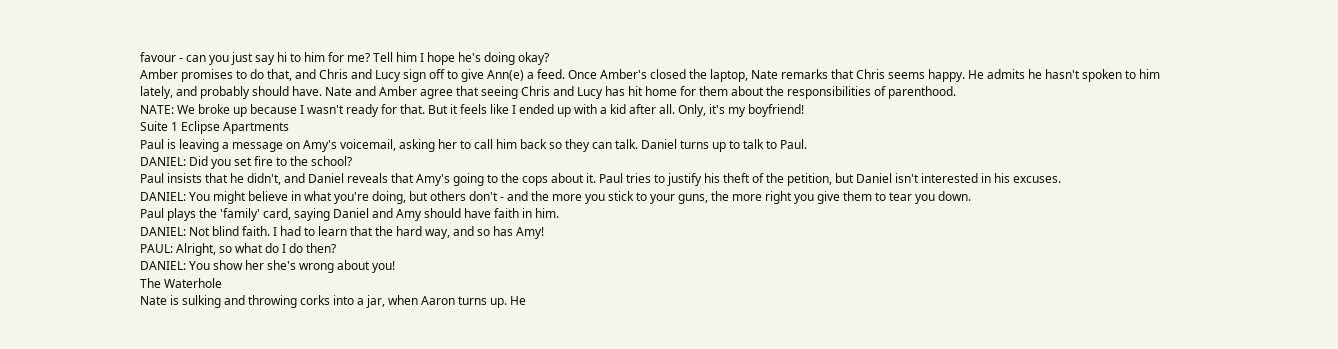favour - can you just say hi to him for me? Tell him I hope he's doing okay?
Amber promises to do that, and Chris and Lucy sign off to give Ann(e) a feed. Once Amber's closed the laptop, Nate remarks that Chris seems happy. He admits he hasn't spoken to him lately, and probably should have. Nate and Amber agree that seeing Chris and Lucy has hit home for them about the responsibilities of parenthood.
NATE: We broke up because I wasn't ready for that. But it feels like I ended up with a kid after all. Only, it's my boyfriend!
Suite 1 Eclipse Apartments
Paul is leaving a message on Amy's voicemail, asking her to call him back so they can talk. Daniel turns up to talk to Paul.
DANIEL: Did you set fire to the school?
Paul insists that he didn't, and Daniel reveals that Amy's going to the cops about it. Paul tries to justify his theft of the petition, but Daniel isn't interested in his excuses.
DANIEL: You might believe in what you're doing, but others don't - and the more you stick to your guns, the more right you give them to tear you down.
Paul plays the 'family' card, saying Daniel and Amy should have faith in him.
DANIEL: Not blind faith. I had to learn that the hard way, and so has Amy!
PAUL: Alright, so what do I do then?
DANIEL: You show her she's wrong about you!
The Waterhole
Nate is sulking and throwing corks into a jar, when Aaron turns up. He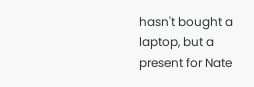hasn't bought a laptop, but a present for Nate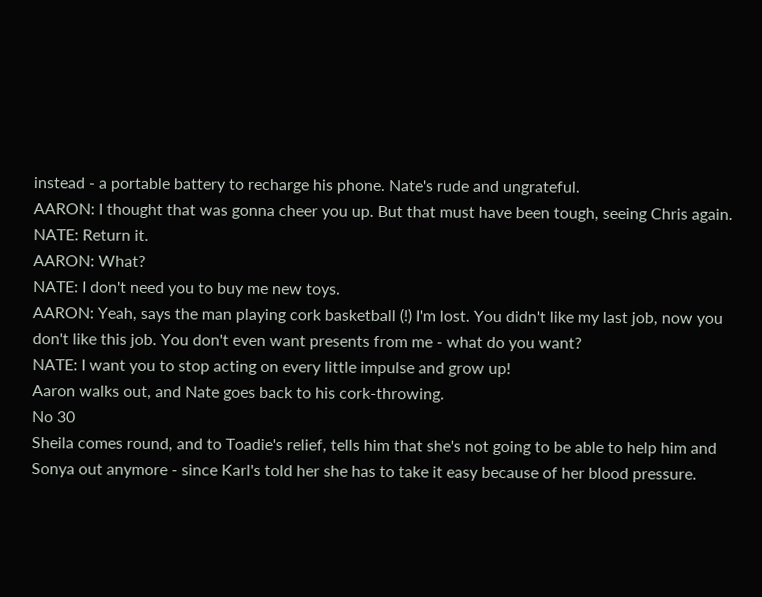instead - a portable battery to recharge his phone. Nate's rude and ungrateful.
AARON: I thought that was gonna cheer you up. But that must have been tough, seeing Chris again.
NATE: Return it.
AARON: What?
NATE: I don't need you to buy me new toys.
AARON: Yeah, says the man playing cork basketball (!) I'm lost. You didn't like my last job, now you don't like this job. You don't even want presents from me - what do you want?
NATE: I want you to stop acting on every little impulse and grow up!
Aaron walks out, and Nate goes back to his cork-throwing.
No 30
Sheila comes round, and to Toadie's relief, tells him that she's not going to be able to help him and Sonya out anymore - since Karl's told her she has to take it easy because of her blood pressure.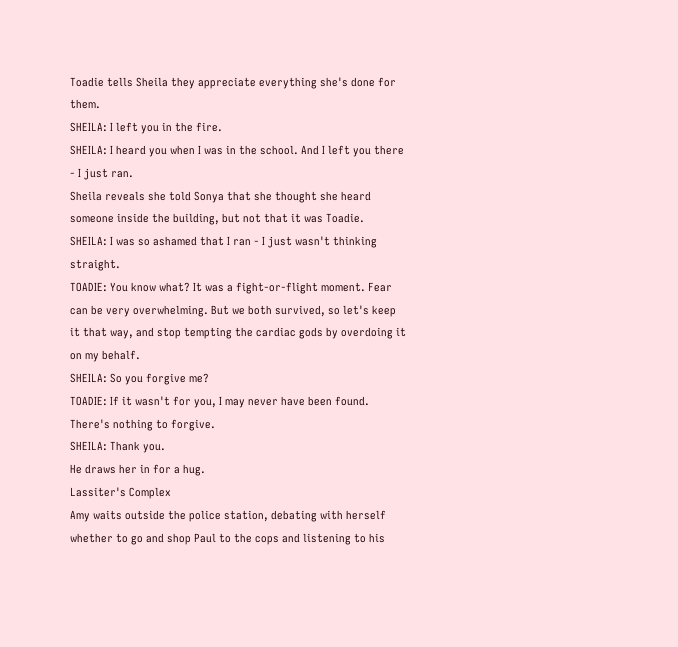Toadie tells Sheila they appreciate everything she's done for them.
SHEILA: I left you in the fire.
SHEILA: I heard you when I was in the school. And I left you there - I just ran.
Sheila reveals she told Sonya that she thought she heard someone inside the building, but not that it was Toadie.
SHEILA: I was so ashamed that I ran - I just wasn't thinking straight.
TOADIE: You know what? It was a fight-or-flight moment. Fear can be very overwhelming. But we both survived, so let's keep it that way, and stop tempting the cardiac gods by overdoing it on my behalf.
SHEILA: So you forgive me?
TOADIE: If it wasn't for you, I may never have been found. There's nothing to forgive.
SHEILA: Thank you.
He draws her in for a hug.
Lassiter's Complex
Amy waits outside the police station, debating with herself whether to go and shop Paul to the cops and listening to his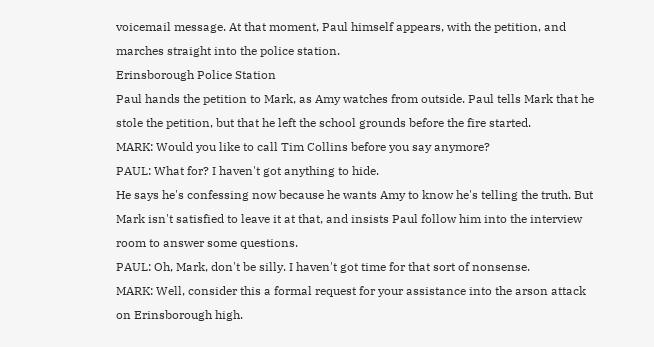voicemail message. At that moment, Paul himself appears, with the petition, and marches straight into the police station.
Erinsborough Police Station
Paul hands the petition to Mark, as Amy watches from outside. Paul tells Mark that he stole the petition, but that he left the school grounds before the fire started.
MARK: Would you like to call Tim Collins before you say anymore?
PAUL: What for? I haven't got anything to hide.
He says he's confessing now because he wants Amy to know he's telling the truth. But Mark isn't satisfied to leave it at that, and insists Paul follow him into the interview room to answer some questions.
PAUL: Oh, Mark, don't be silly. I haven't got time for that sort of nonsense.
MARK: Well, consider this a formal request for your assistance into the arson attack on Erinsborough high.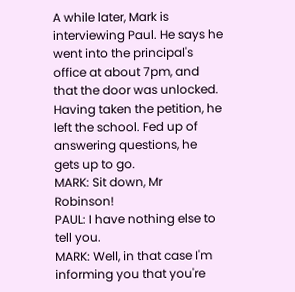A while later, Mark is interviewing Paul. He says he went into the principal's office at about 7pm, and that the door was unlocked. Having taken the petition, he left the school. Fed up of answering questions, he gets up to go.
MARK: Sit down, Mr Robinson!
PAUL: I have nothing else to tell you.
MARK: Well, in that case I'm informing you that you're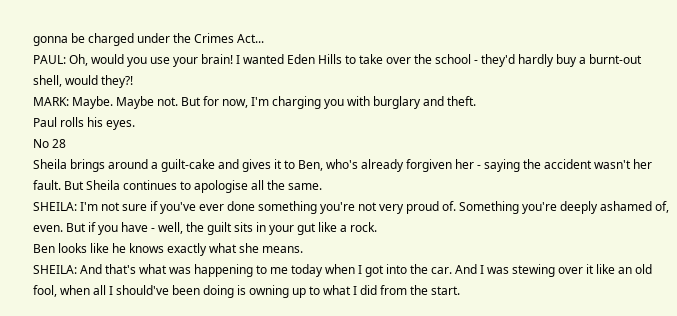gonna be charged under the Crimes Act...
PAUL: Oh, would you use your brain! I wanted Eden Hills to take over the school - they'd hardly buy a burnt-out shell, would they?!
MARK: Maybe. Maybe not. But for now, I'm charging you with burglary and theft.
Paul rolls his eyes.
No 28
Sheila brings around a guilt-cake and gives it to Ben, who's already forgiven her - saying the accident wasn't her fault. But Sheila continues to apologise all the same.
SHEILA: I'm not sure if you've ever done something you're not very proud of. Something you're deeply ashamed of, even. But if you have - well, the guilt sits in your gut like a rock.
Ben looks like he knows exactly what she means.
SHEILA: And that's what was happening to me today when I got into the car. And I was stewing over it like an old fool, when all I should've been doing is owning up to what I did from the start.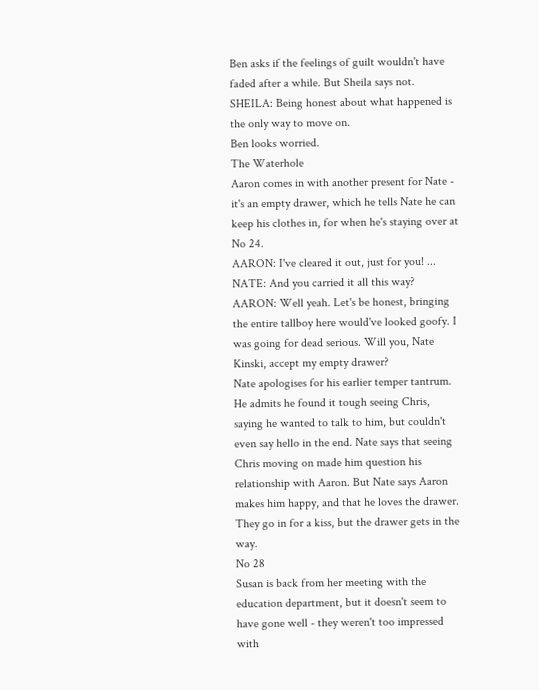Ben asks if the feelings of guilt wouldn't have faded after a while. But Sheila says not.
SHEILA: Being honest about what happened is the only way to move on.
Ben looks worried.
The Waterhole
Aaron comes in with another present for Nate - it's an empty drawer, which he tells Nate he can keep his clothes in, for when he's staying over at No 24.
AARON: I've cleared it out, just for you! ...
NATE: And you carried it all this way?
AARON: Well yeah. Let's be honest, bringing the entire tallboy here would've looked goofy. I was going for dead serious. Will you, Nate Kinski, accept my empty drawer?
Nate apologises for his earlier temper tantrum. He admits he found it tough seeing Chris, saying he wanted to talk to him, but couldn't even say hello in the end. Nate says that seeing Chris moving on made him question his relationship with Aaron. But Nate says Aaron makes him happy, and that he loves the drawer. They go in for a kiss, but the drawer gets in the way.
No 28
Susan is back from her meeting with the education department, but it doesn't seem to have gone well - they weren't too impressed with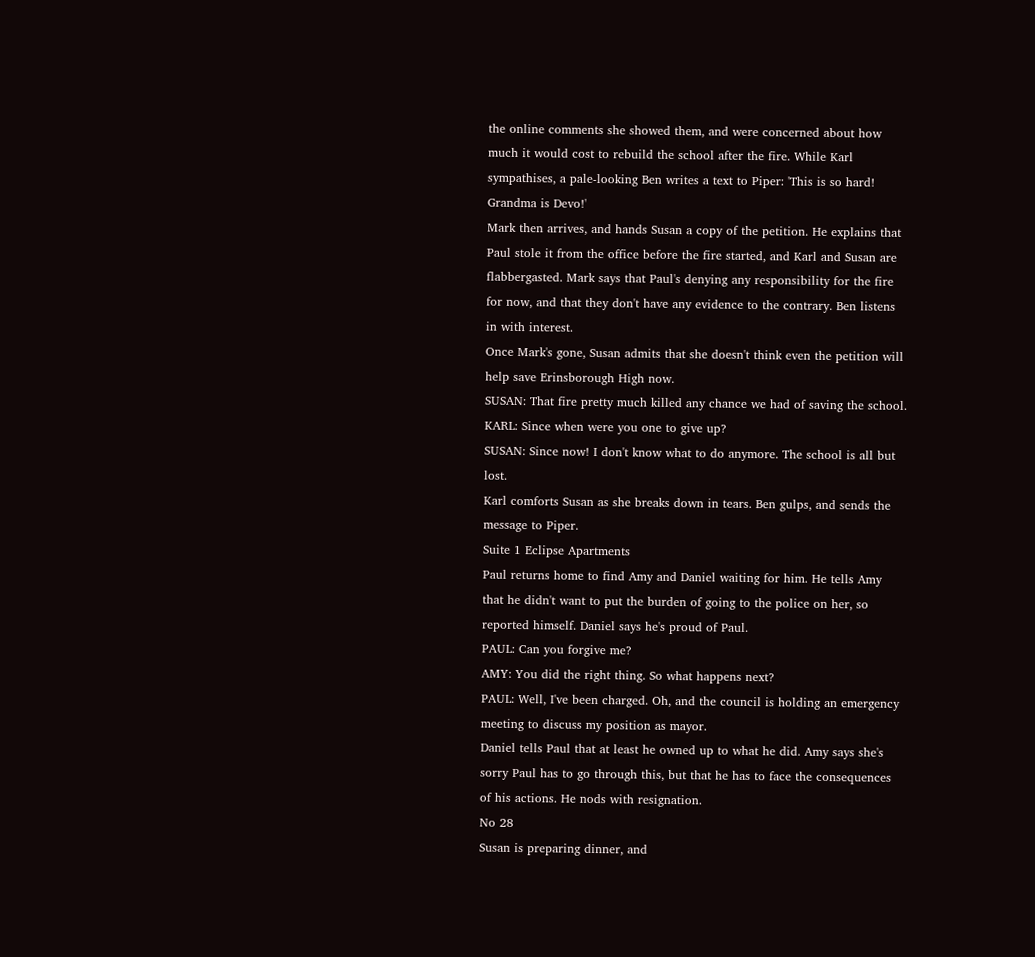the online comments she showed them, and were concerned about how much it would cost to rebuild the school after the fire. While Karl sympathises, a pale-looking Ben writes a text to Piper: 'This is so hard! Grandma is Devo!'
Mark then arrives, and hands Susan a copy of the petition. He explains that Paul stole it from the office before the fire started, and Karl and Susan are flabbergasted. Mark says that Paul's denying any responsibility for the fire for now, and that they don't have any evidence to the contrary. Ben listens in with interest.
Once Mark's gone, Susan admits that she doesn't think even the petition will help save Erinsborough High now.
SUSAN: That fire pretty much killed any chance we had of saving the school.
KARL: Since when were you one to give up?
SUSAN: Since now! I don't know what to do anymore. The school is all but lost.
Karl comforts Susan as she breaks down in tears. Ben gulps, and sends the message to Piper.
Suite 1 Eclipse Apartments
Paul returns home to find Amy and Daniel waiting for him. He tells Amy that he didn't want to put the burden of going to the police on her, so reported himself. Daniel says he's proud of Paul.
PAUL: Can you forgive me?
AMY: You did the right thing. So what happens next?
PAUL: Well, I've been charged. Oh, and the council is holding an emergency meeting to discuss my position as mayor.
Daniel tells Paul that at least he owned up to what he did. Amy says she's sorry Paul has to go through this, but that he has to face the consequences of his actions. He nods with resignation.
No 28
Susan is preparing dinner, and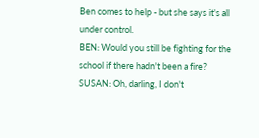Ben comes to help - but she says it's all under control.
BEN: Would you still be fighting for the school if there hadn't been a fire?
SUSAN: Oh, darling, I don't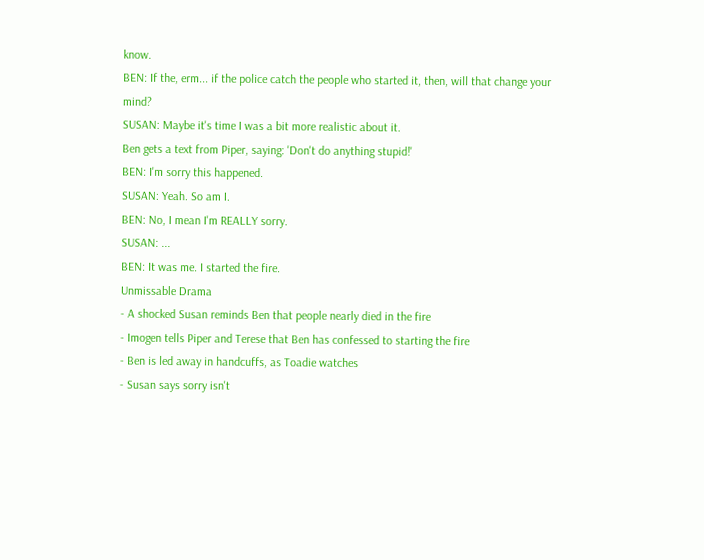know.
BEN: If the, erm... if the police catch the people who started it, then, will that change your mind?
SUSAN: Maybe it's time I was a bit more realistic about it.
Ben gets a text from Piper, saying: 'Don't do anything stupid!'
BEN: I'm sorry this happened.
SUSAN: Yeah. So am I.
BEN: No, I mean I'm REALLY sorry.
SUSAN: ...
BEN: It was me. I started the fire.
Unmissable Drama
- A shocked Susan reminds Ben that people nearly died in the fire
- Imogen tells Piper and Terese that Ben has confessed to starting the fire
- Ben is led away in handcuffs, as Toadie watches
- Susan says sorry isn't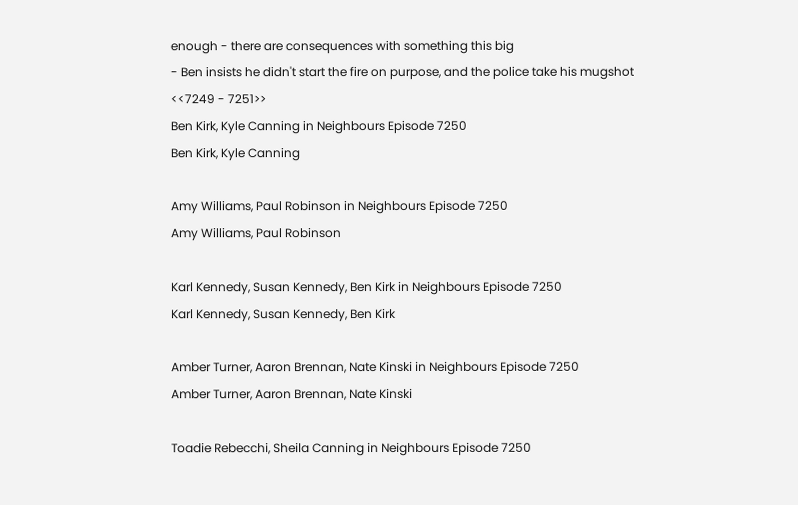enough - there are consequences with something this big
- Ben insists he didn't start the fire on purpose, and the police take his mugshot
<<7249 - 7251>>
Ben Kirk, Kyle Canning in Neighbours Episode 7250
Ben Kirk, Kyle Canning

Amy Williams, Paul Robinson in Neighbours Episode 7250
Amy Williams, Paul Robinson

Karl Kennedy, Susan Kennedy, Ben Kirk in Neighbours Episode 7250
Karl Kennedy, Susan Kennedy, Ben Kirk

Amber Turner, Aaron Brennan, Nate Kinski in Neighbours Episode 7250
Amber Turner, Aaron Brennan, Nate Kinski

Toadie Rebecchi, Sheila Canning in Neighbours Episode 7250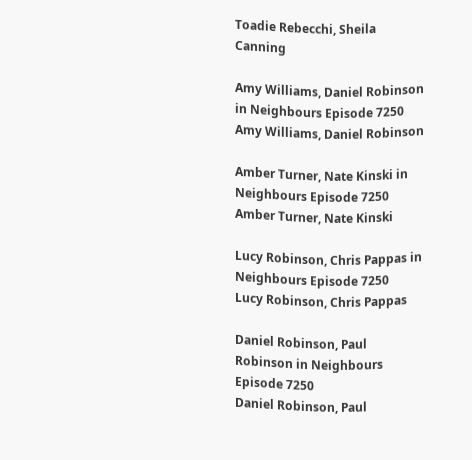Toadie Rebecchi, Sheila Canning

Amy Williams, Daniel Robinson in Neighbours Episode 7250
Amy Williams, Daniel Robinson

Amber Turner, Nate Kinski in Neighbours Episode 7250
Amber Turner, Nate Kinski

Lucy Robinson, Chris Pappas in Neighbours Episode 7250
Lucy Robinson, Chris Pappas

Daniel Robinson, Paul Robinson in Neighbours Episode 7250
Daniel Robinson, Paul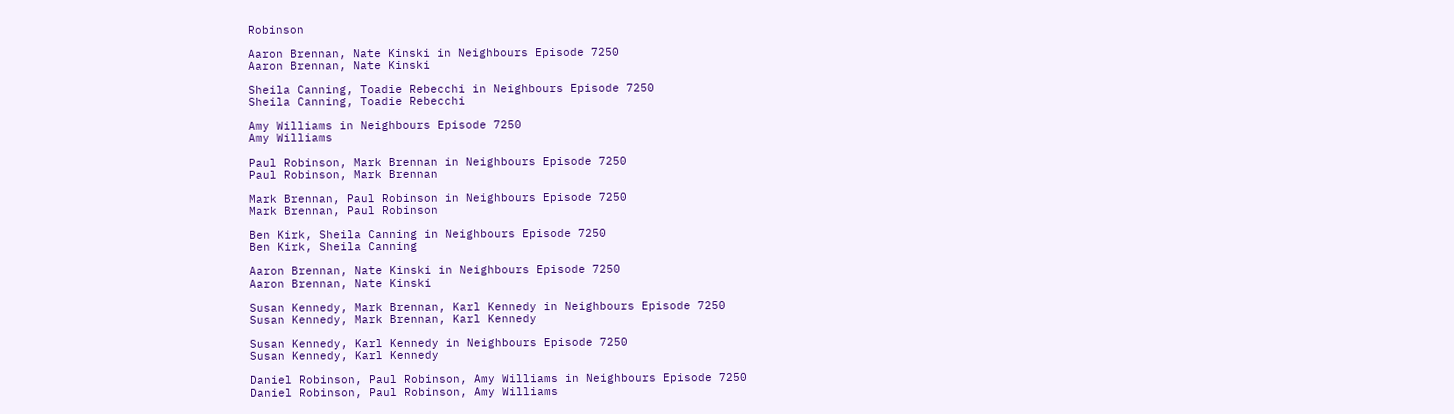Robinson

Aaron Brennan, Nate Kinski in Neighbours Episode 7250
Aaron Brennan, Nate Kinski

Sheila Canning, Toadie Rebecchi in Neighbours Episode 7250
Sheila Canning, Toadie Rebecchi

Amy Williams in Neighbours Episode 7250
Amy Williams

Paul Robinson, Mark Brennan in Neighbours Episode 7250
Paul Robinson, Mark Brennan

Mark Brennan, Paul Robinson in Neighbours Episode 7250
Mark Brennan, Paul Robinson

Ben Kirk, Sheila Canning in Neighbours Episode 7250
Ben Kirk, Sheila Canning

Aaron Brennan, Nate Kinski in Neighbours Episode 7250
Aaron Brennan, Nate Kinski

Susan Kennedy, Mark Brennan, Karl Kennedy in Neighbours Episode 7250
Susan Kennedy, Mark Brennan, Karl Kennedy

Susan Kennedy, Karl Kennedy in Neighbours Episode 7250
Susan Kennedy, Karl Kennedy

Daniel Robinson, Paul Robinson, Amy Williams in Neighbours Episode 7250
Daniel Robinson, Paul Robinson, Amy Williams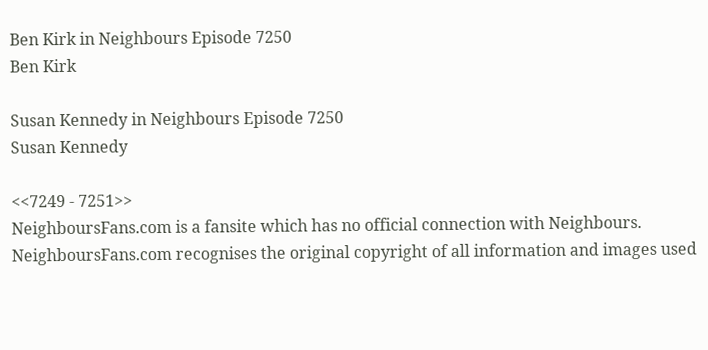Ben Kirk in Neighbours Episode 7250
Ben Kirk

Susan Kennedy in Neighbours Episode 7250
Susan Kennedy

<<7249 - 7251>>
NeighboursFans.com is a fansite which has no official connection with Neighbours.
NeighboursFans.com recognises the original copyright of all information and images used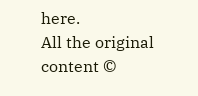here.
All the original content ©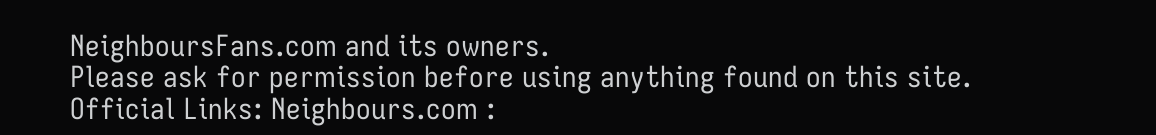NeighboursFans.com and its owners.
Please ask for permission before using anything found on this site.
Official Links: Neighbours.com :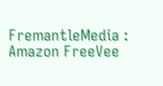FremantleMedia : Amazon FreeVee